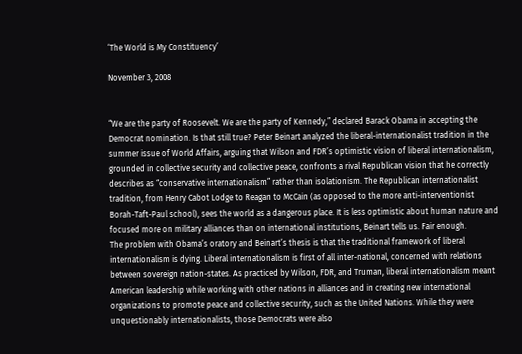‘The World is My Constituency’

November 3, 2008


“We are the party of Roosevelt. We are the party of Kennedy,” declared Barack Obama in accepting the Democrat nomination. Is that still true? Peter Beinart analyzed the liberal-internationalist tradition in the summer issue of World Affairs, arguing that Wilson and FDR’s optimistic vision of liberal internationalism, grounded in collective security and collective peace, confronts a rival Republican vision that he correctly describes as “conservative internationalism” rather than isolationism. The Republican internationalist tradition, from Henry Cabot Lodge to Reagan to McCain (as opposed to the more anti-interventionist Borah-Taft-Paul school), sees the world as a dangerous place. It is less optimistic about human nature and focused more on military alliances than on international institutions, Beinart tells us. Fair enough.
The problem with Obama’s oratory and Beinart’s thesis is that the traditional framework of liberal internationalism is dying. Liberal internationalism is first of all inter-national, concerned with relations between sovereign nation-states. As practiced by Wilson, FDR, and Truman, liberal internationalism meant American leadership while working with other nations in alliances and in creating new international organizations to promote peace and collective security, such as the United Nations. While they were unquestionably internationalists, those Democrats were also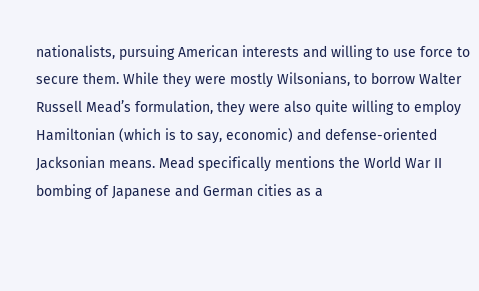nationalists, pursuing American interests and willing to use force to secure them. While they were mostly Wilsonians, to borrow Walter Russell Mead’s formulation, they were also quite willing to employ Hamiltonian (which is to say, economic) and defense-oriented Jacksonian means. Mead specifically mentions the World War II bombing of Japanese and German cities as a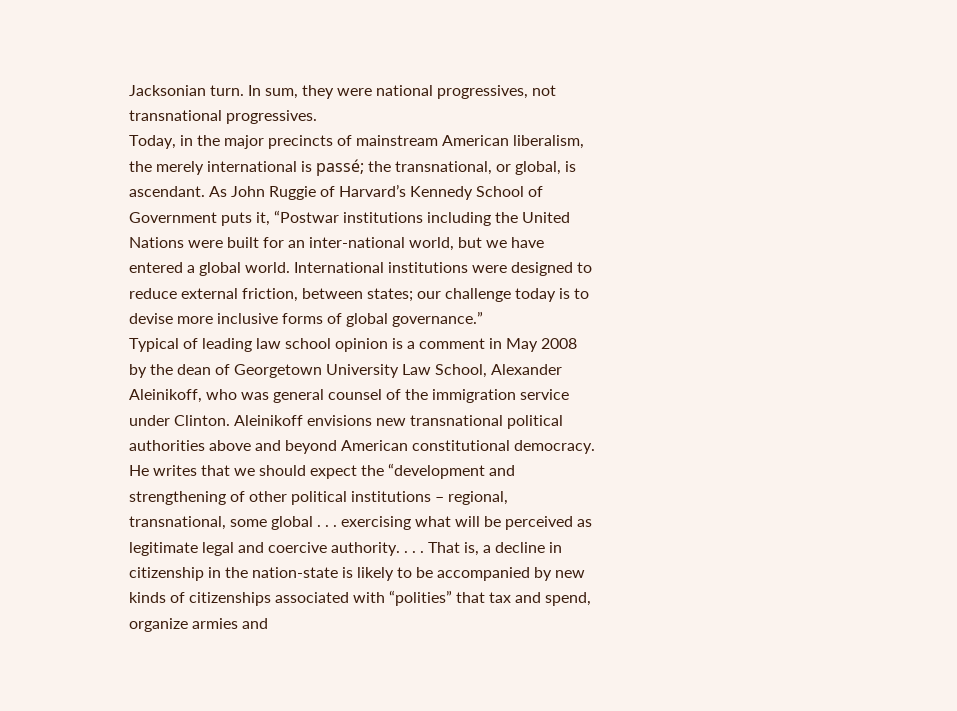Jacksonian turn. In sum, they were national progressives, not transnational progressives.
Today, in the major precincts of mainstream American liberalism, the merely international is passé; the transnational, or global, is ascendant. As John Ruggie of Harvard’s Kennedy School of Government puts it, “Postwar institutions including the United Nations were built for an inter-national world, but we have entered a global world. International institutions were designed to reduce external friction, between states; our challenge today is to devise more inclusive forms of global governance.”
Typical of leading law school opinion is a comment in May 2008 by the dean of Georgetown University Law School, Alexander Aleinikoff, who was general counsel of the immigration service under Clinton. Aleinikoff envisions new transnational political authorities above and beyond American constitutional democracy. He writes that we should expect the “development and strengthening of other political institutions – regional, transnational, some global . . . exercising what will be perceived as legitimate legal and coercive authority. . . . That is, a decline in citizenship in the nation-state is likely to be accompanied by new kinds of citizenships associated with “polities” that tax and spend, organize armies and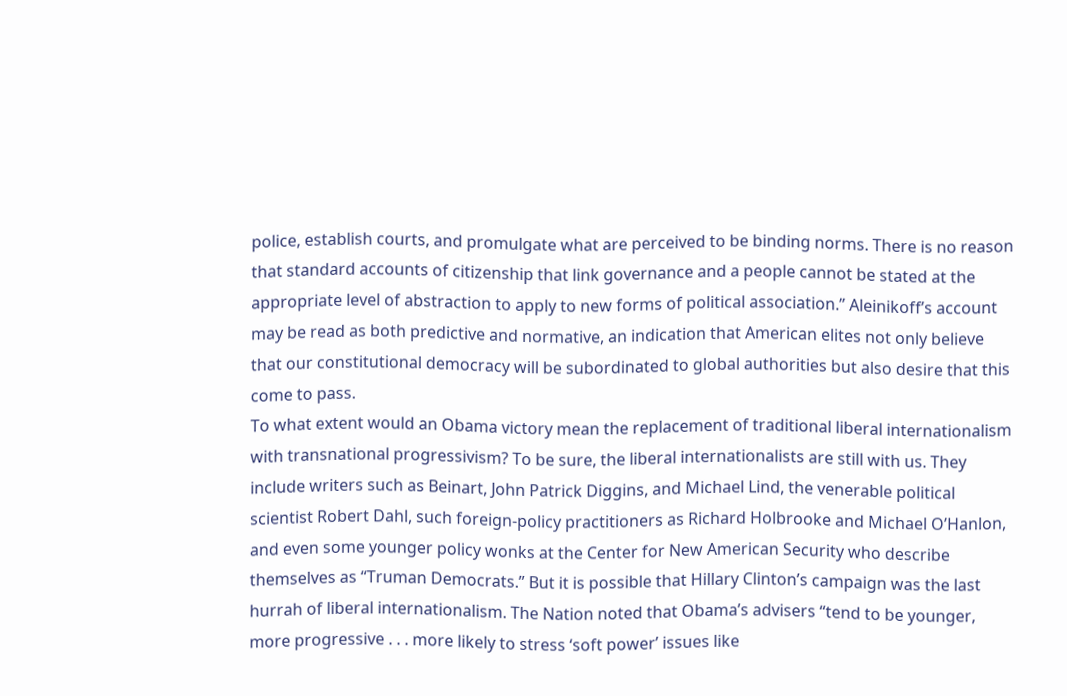police, establish courts, and promulgate what are perceived to be binding norms. There is no reason that standard accounts of citizenship that link governance and a people cannot be stated at the appropriate level of abstraction to apply to new forms of political association.” Aleinikoff’s account may be read as both predictive and normative, an indication that American elites not only believe that our constitutional democracy will be subordinated to global authorities but also desire that this come to pass.
To what extent would an Obama victory mean the replacement of traditional liberal internationalism with transnational progressivism? To be sure, the liberal internationalists are still with us. They include writers such as Beinart, John Patrick Diggins, and Michael Lind, the venerable political scientist Robert Dahl, such foreign-policy practitioners as Richard Holbrooke and Michael O’Hanlon, and even some younger policy wonks at the Center for New American Security who describe themselves as “Truman Democrats.” But it is possible that Hillary Clinton’s campaign was the last hurrah of liberal internationalism. The Nation noted that Obama’s advisers “tend to be younger, more progressive . . . more likely to stress ‘soft power’ issues like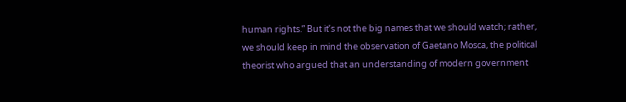human rights.” But it’s not the big names that we should watch; rather, we should keep in mind the observation of Gaetano Mosca, the political theorist who argued that an understanding of modern government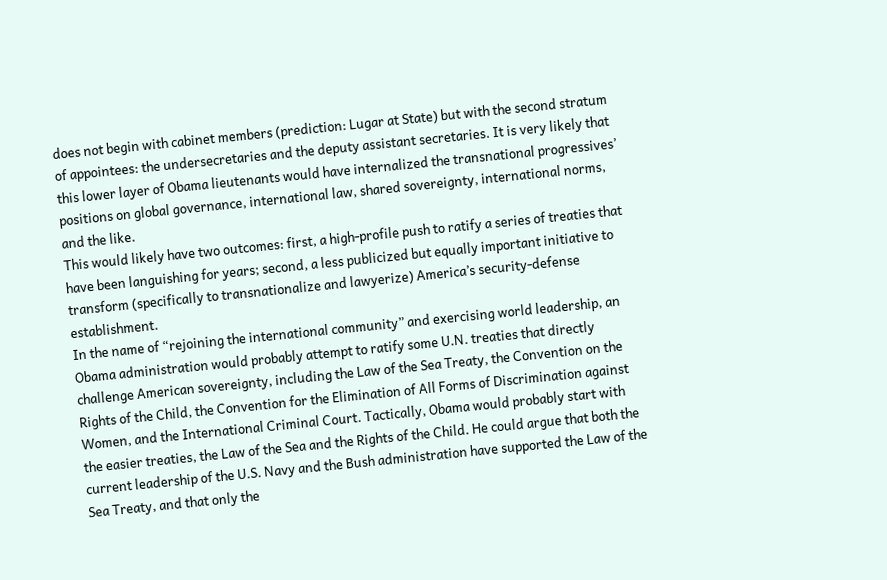does not begin with cabinet members (prediction: Lugar at State) but with the second stratum of appointees: the undersecretaries and the deputy assistant secretaries. It is very likely that this lower layer of Obama lieutenants would have internalized the transnational progressives’ positions on global governance, international law, shared sovereignty, international norms, and the like.
This would likely have two outcomes: first, a high-profile push to ratify a series of treaties that have been languishing for years; second, a less publicized but equally important initiative to transform (specifically to transnationalize and lawyerize) America’s security-defense establishment.
In the name of “rejoining the international community” and exercising world leadership, an Obama administration would probably attempt to ratify some U.N. treaties that directly challenge American sovereignty, including the Law of the Sea Treaty, the Convention on the Rights of the Child, the Convention for the Elimination of All Forms of Discrimination against Women, and the International Criminal Court. Tactically, Obama would probably start with the easier treaties, the Law of the Sea and the Rights of the Child. He could argue that both the current leadership of the U.S. Navy and the Bush administration have supported the Law of the Sea Treaty, and that only the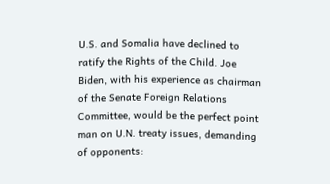U.S. and Somalia have declined to ratify the Rights of the Child. Joe Biden, with his experience as chairman of the Senate Foreign Relations Committee, would be the perfect point man on U.N. treaty issues, demanding of opponents: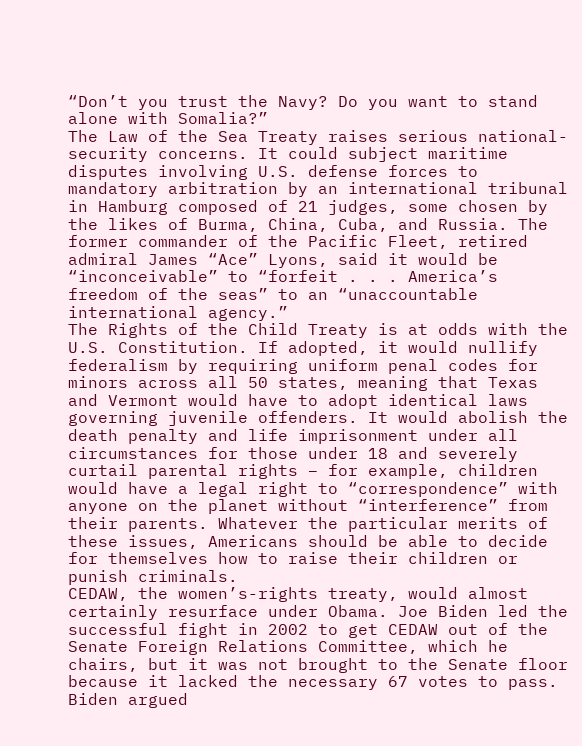“Don’t you trust the Navy? Do you want to stand alone with Somalia?”
The Law of the Sea Treaty raises serious national-security concerns. It could subject maritime disputes involving U.S. defense forces to mandatory arbitration by an international tribunal in Hamburg composed of 21 judges, some chosen by the likes of Burma, China, Cuba, and Russia. The former commander of the Pacific Fleet, retired admiral James “Ace” Lyons, said it would be “inconceivable” to “forfeit . . . America’s freedom of the seas” to an “unaccountable international agency.”
The Rights of the Child Treaty is at odds with the U.S. Constitution. If adopted, it would nullify federalism by requiring uniform penal codes for minors across all 50 states, meaning that Texas and Vermont would have to adopt identical laws governing juvenile offenders. It would abolish the death penalty and life imprisonment under all circumstances for those under 18 and severely curtail parental rights – for example, children would have a legal right to “correspondence” with anyone on the planet without “interference” from their parents. Whatever the particular merits of these issues, Americans should be able to decide for themselves how to raise their children or punish criminals.
CEDAW, the women’s-rights treaty, would almost certainly resurface under Obama. Joe Biden led the successful fight in 2002 to get CEDAW out of the Senate Foreign Relations Committee, which he chairs, but it was not brought to the Senate floor because it lacked the necessary 67 votes to pass. Biden argued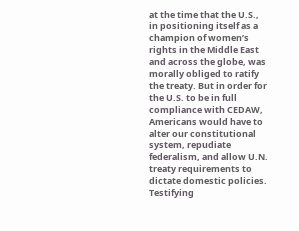at the time that the U.S., in positioning itself as a champion of women’s rights in the Middle East and across the globe, was morally obliged to ratify the treaty. But in order for the U.S. to be in full compliance with CEDAW, Americans would have to alter our constitutional system, repudiate federalism, and allow U.N. treaty requirements to dictate domestic policies.
Testifying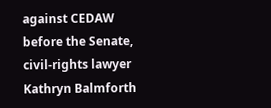against CEDAW before the Senate, civil-rights lawyer Kathryn Balmforth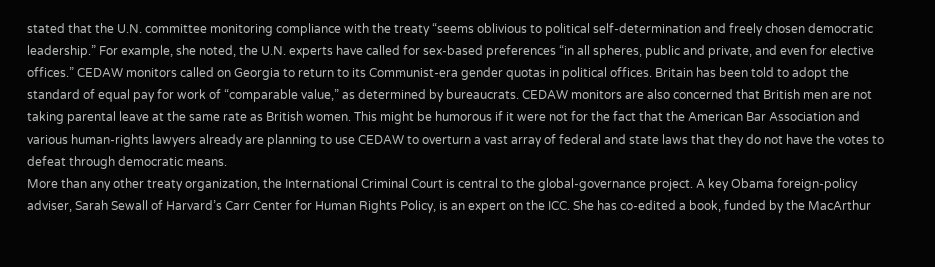stated that the U.N. committee monitoring compliance with the treaty “seems oblivious to political self-determination and freely chosen democratic leadership.” For example, she noted, the U.N. experts have called for sex-based preferences “in all spheres, public and private, and even for elective offices.” CEDAW monitors called on Georgia to return to its Communist-era gender quotas in political offices. Britain has been told to adopt the standard of equal pay for work of “comparable value,” as determined by bureaucrats. CEDAW monitors are also concerned that British men are not taking parental leave at the same rate as British women. This might be humorous if it were not for the fact that the American Bar Association and various human-rights lawyers already are planning to use CEDAW to overturn a vast array of federal and state laws that they do not have the votes to defeat through democratic means.
More than any other treaty organization, the International Criminal Court is central to the global-governance project. A key Obama foreign-policy adviser, Sarah Sewall of Harvard’s Carr Center for Human Rights Policy, is an expert on the ICC. She has co-edited a book, funded by the MacArthur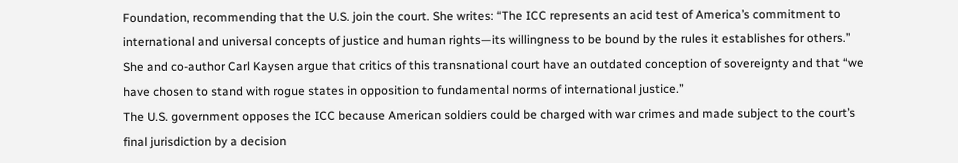Foundation, recommending that the U.S. join the court. She writes: “The ICC represents an acid test of America’s commitment to international and universal concepts of justice and human rights—its willingness to be bound by the rules it establishes for others.” She and co-author Carl Kaysen argue that critics of this transnational court have an outdated conception of sovereignty and that “we have chosen to stand with rogue states in opposition to fundamental norms of international justice.”
The U.S. government opposes the ICC because American soldiers could be charged with war crimes and made subject to the court’s final jurisdiction by a decision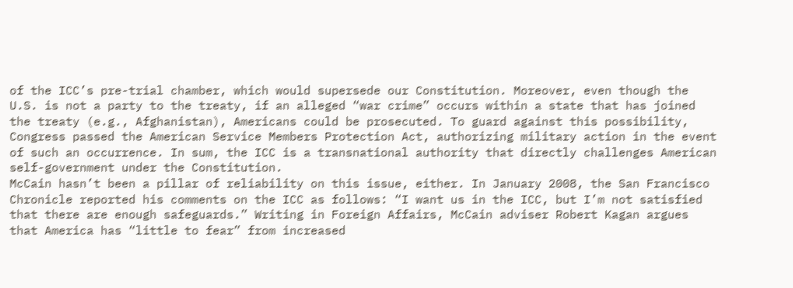of the ICC’s pre-trial chamber, which would supersede our Constitution. Moreover, even though the U.S. is not a party to the treaty, if an alleged “war crime” occurs within a state that has joined the treaty (e.g., Afghanistan), Americans could be prosecuted. To guard against this possibility, Congress passed the American Service Members Protection Act, authorizing military action in the event of such an occurrence. In sum, the ICC is a transnational authority that directly challenges American self-government under the Constitution.
McCain hasn’t been a pillar of reliability on this issue, either. In January 2008, the San Francisco Chronicle reported his comments on the ICC as follows: “I want us in the ICC, but I’m not satisfied that there are enough safeguards.” Writing in Foreign Affairs, McCain adviser Robert Kagan argues that America has “little to fear” from increased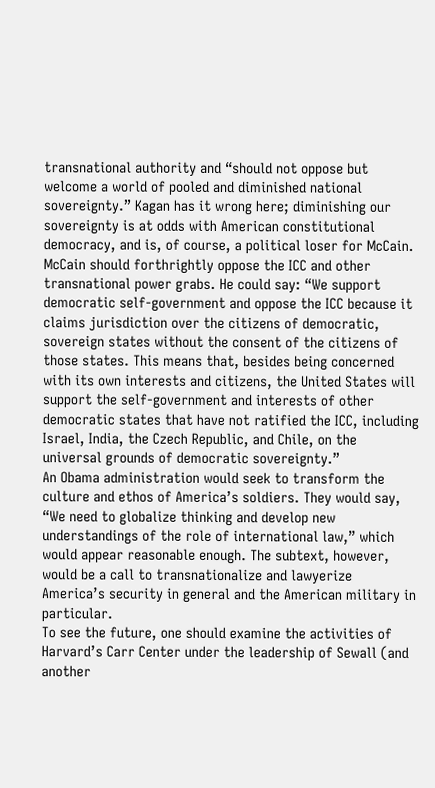transnational authority and “should not oppose but welcome a world of pooled and diminished national sovereignty.” Kagan has it wrong here; diminishing our sovereignty is at odds with American constitutional democracy, and is, of course, a political loser for McCain.
McCain should forthrightly oppose the ICC and other transnational power grabs. He could say: “We support democratic self-government and oppose the ICC because it claims jurisdiction over the citizens of democratic, sovereign states without the consent of the citizens of those states. This means that, besides being concerned with its own interests and citizens, the United States will support the self-government and interests of other democratic states that have not ratified the ICC, including Israel, India, the Czech Republic, and Chile, on the universal grounds of democratic sovereignty.”
An Obama administration would seek to transform the culture and ethos of America’s soldiers. They would say, “We need to globalize thinking and develop new understandings of the role of international law,” which would appear reasonable enough. The subtext, however, would be a call to transnationalize and lawyerize America’s security in general and the American military in particular.
To see the future, one should examine the activities of Harvard’s Carr Center under the leadership of Sewall (and another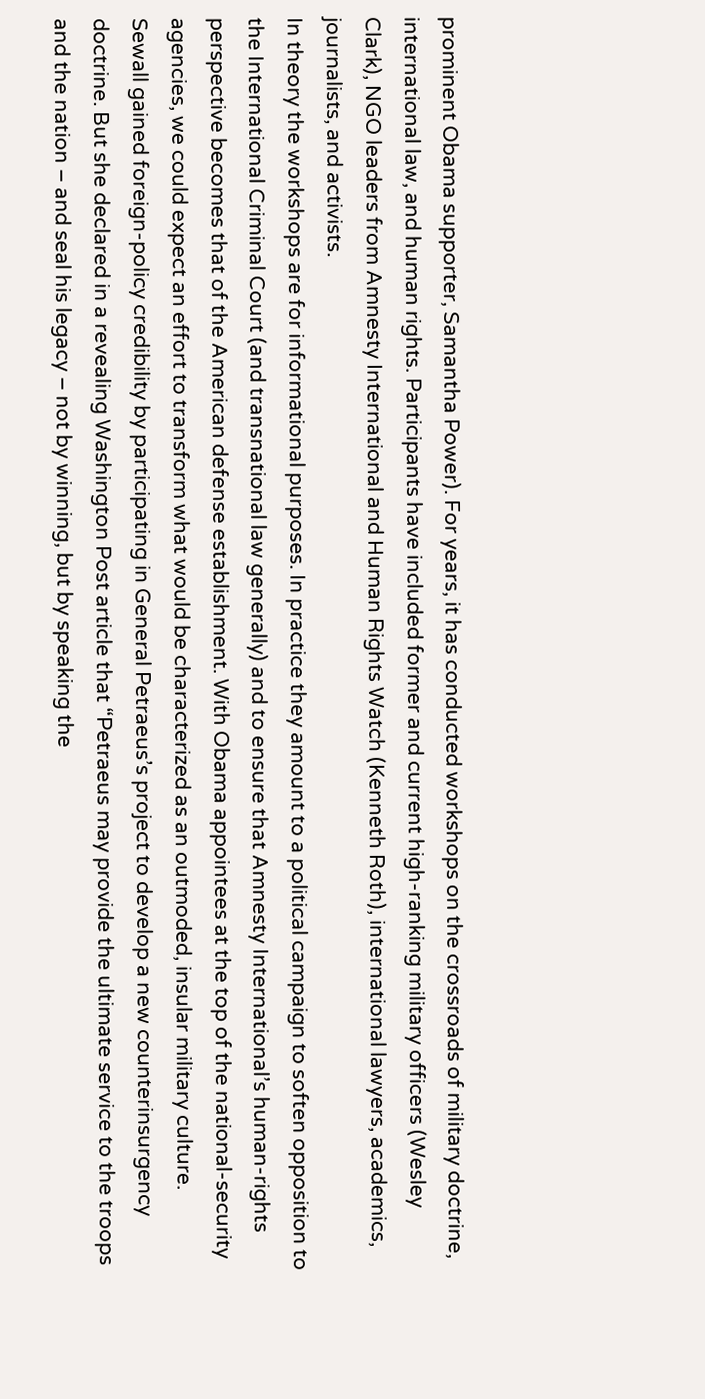prominent Obama supporter, Samantha Power). For years, it has conducted workshops on the crossroads of military doctrine, international law, and human rights. Participants have included former and current high-ranking military officers (Wesley Clark), NGO leaders from Amnesty International and Human Rights Watch (Kenneth Roth), international lawyers, academics, journalists, and activists.
In theory the workshops are for informational purposes. In practice they amount to a political campaign to soften opposition to the International Criminal Court (and transnational law generally) and to ensure that Amnesty International’s human-rights perspective becomes that of the American defense establishment. With Obama appointees at the top of the national-security agencies, we could expect an effort to transform what would be characterized as an outmoded, insular military culture.
Sewall gained foreign-policy credibility by participating in General Petraeus’s project to develop a new counterinsurgency doctrine. But she declared in a revealing Washington Post article that “Petraeus may provide the ultimate service to the troops and the nation – and seal his legacy – not by winning, but by speaking the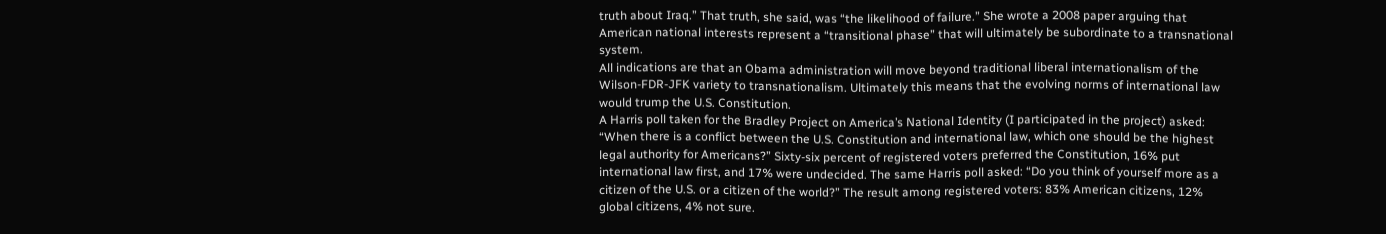truth about Iraq.” That truth, she said, was “the likelihood of failure.” She wrote a 2008 paper arguing that American national interests represent a “transitional phase” that will ultimately be subordinate to a transnational system.
All indications are that an Obama administration will move beyond traditional liberal internationalism of the Wilson-FDR-JFK variety to transnationalism. Ultimately this means that the evolving norms of international law would trump the U.S. Constitution.
A Harris poll taken for the Bradley Project on America’s National Identity (I participated in the project) asked: “When there is a conflict between the U.S. Constitution and international law, which one should be the highest legal authority for Americans?” Sixty-six percent of registered voters preferred the Constitution, 16% put international law first, and 17% were undecided. The same Harris poll asked: “Do you think of yourself more as a citizen of the U.S. or a citizen of the world?” The result among registered voters: 83% American citizens, 12% global citizens, 4% not sure.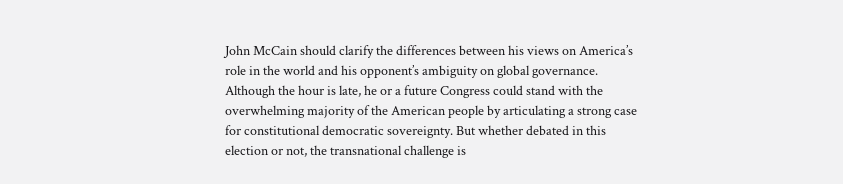John McCain should clarify the differences between his views on America’s role in the world and his opponent’s ambiguity on global governance. Although the hour is late, he or a future Congress could stand with the overwhelming majority of the American people by articulating a strong case for constitutional democratic sovereignty. But whether debated in this election or not, the transnational challenge is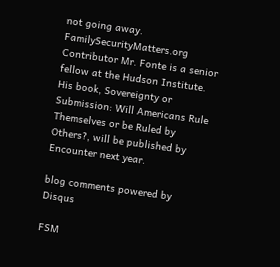not going away.
FamilySecurityMatters.org Contributor Mr. Fonte is a senior fellow at the Hudson Institute. His book, Sovereignty or Submission: Will Americans Rule Themselves or be Ruled by Others?, will be published by Encounter next year.

blog comments powered by Disqus

FSM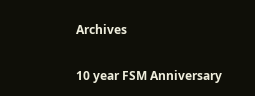Archives

10 year FSM Anniversary